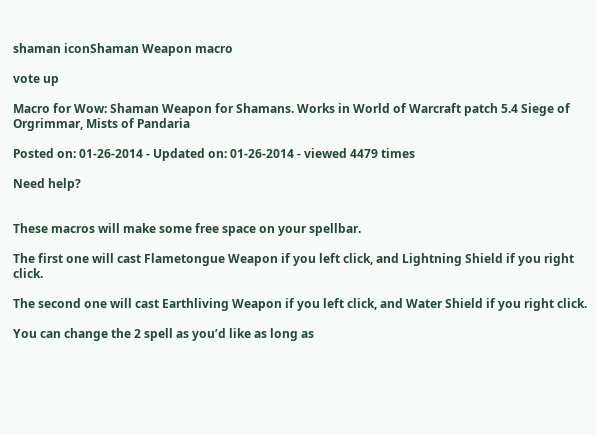shaman iconShaman Weapon macro

vote up

Macro for Wow: Shaman Weapon for Shamans. Works in World of Warcraft patch 5.4 Siege of Orgrimmar, Mists of Pandaria

Posted on: 01-26-2014 - Updated on: 01-26-2014 - viewed 4479 times

Need help?


These macros will make some free space on your spellbar.

The first one will cast Flametongue Weapon if you left click, and Lightning Shield if you right click.

The second one will cast Earthliving Weapon if you left click, and Water Shield if you right click.

You can change the 2 spell as you’d like as long as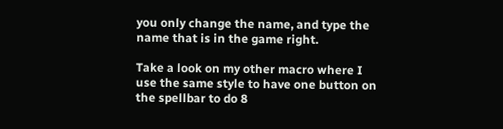you only change the name, and type the name that is in the game right.

Take a look on my other macro where I use the same style to have one button on the spellbar to do 8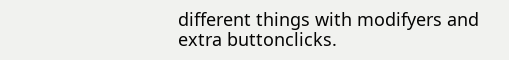different things with modifyers and extra buttonclicks.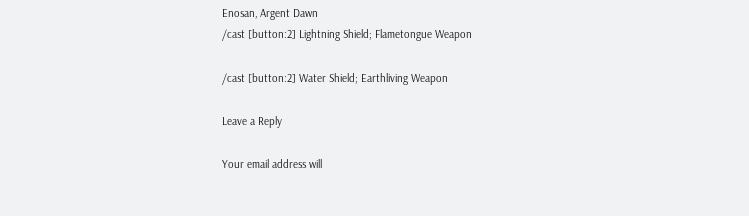Enosan, Argent Dawn
/cast [button:2] Lightning Shield; Flametongue Weapon

/cast [button:2] Water Shield; Earthliving Weapon

Leave a Reply

Your email address will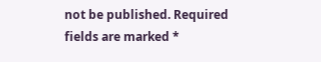not be published. Required fields are marked *